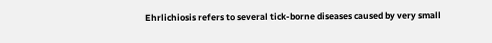Ehrlichiosis refers to several tick-borne diseases caused by very small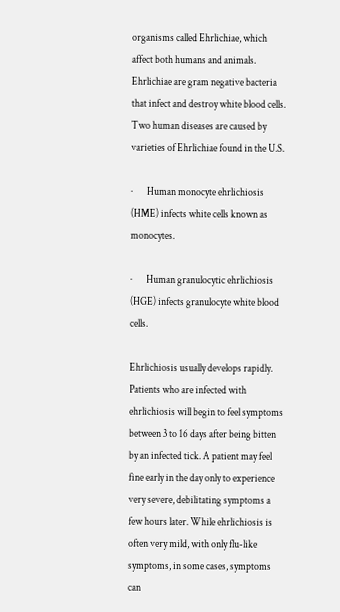organisms called Ehrlichiae, which affect both humans and animals. Ehrlichiae are gram negative bacteria that infect and destroy white blood cells. Two human diseases are caused by varieties of Ehrlichiae found in the U.S.

·       Human monocyte ehrlichiosis (HME) infects white cells known as monocytes.

·       Human granulocytic ehrlichiosis (HGE) infects granulocyte white blood cells.

Ehrlichiosis usually develops rapidly. Patients who are infected with ehrlichiosis will begin to feel symptoms between 3 to 16 days after being bitten by an infected tick. A patient may feel fine early in the day only to experience very severe, debilitating symptoms a few hours later. While ehrlichiosis is often very mild, with only flu-like symptoms, in some cases, symptoms can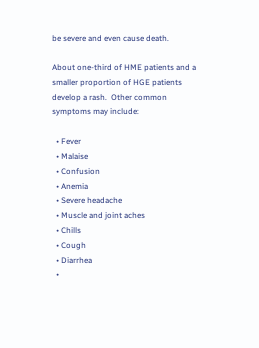be severe and even cause death.

About one-third of HME patients and a smaller proportion of HGE patients develop a rash.  Other common symptoms may include:

  • Fever
  • Malaise
  • Confusion
  • Anemia
  • Severe headache
  • Muscle and joint aches
  • Chills
  • Cough
  • Diarrhea
  •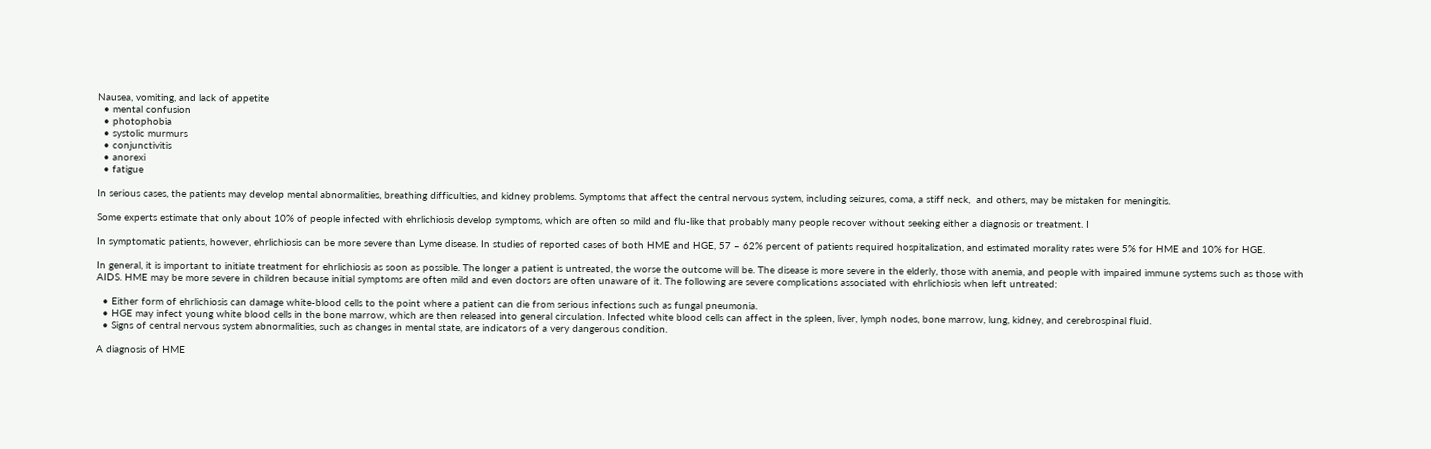Nausea, vomiting, and lack of appetite
  • mental confusion
  • photophobia
  • systolic murmurs
  • conjunctivitis
  • anorexi
  • fatigue

In serious cases, the patients may develop mental abnormalities, breathing difficulties, and kidney problems. Symptoms that affect the central nervous system, including seizures, coma, a stiff neck,  and others, may be mistaken for meningitis.

Some experts estimate that only about 10% of people infected with ehrlichiosis develop symptoms, which are often so mild and flu-like that probably many people recover without seeking either a diagnosis or treatment. I

In symptomatic patients, however, ehrlichiosis can be more severe than Lyme disease. In studies of reported cases of both HME and HGE, 57 – 62% percent of patients required hospitalization, and estimated morality rates were 5% for HME and 10% for HGE.

In general, it is important to initiate treatment for ehrlichiosis as soon as possible. The longer a patient is untreated, the worse the outcome will be. The disease is more severe in the elderly, those with anemia, and people with impaired immune systems such as those with AIDS. HME may be more severe in children because initial symptoms are often mild and even doctors are often unaware of it. The following are severe complications associated with ehrlichiosis when left untreated:

  • Either form of ehrlichiosis can damage white-blood cells to the point where a patient can die from serious infections such as fungal pneumonia.
  • HGE may infect young white blood cells in the bone marrow, which are then released into general circulation. Infected white blood cells can affect in the spleen, liver, lymph nodes, bone marrow, lung, kidney, and cerebrospinal fluid.
  • Signs of central nervous system abnormalities, such as changes in mental state, are indicators of a very dangerous condition.

A diagnosis of HME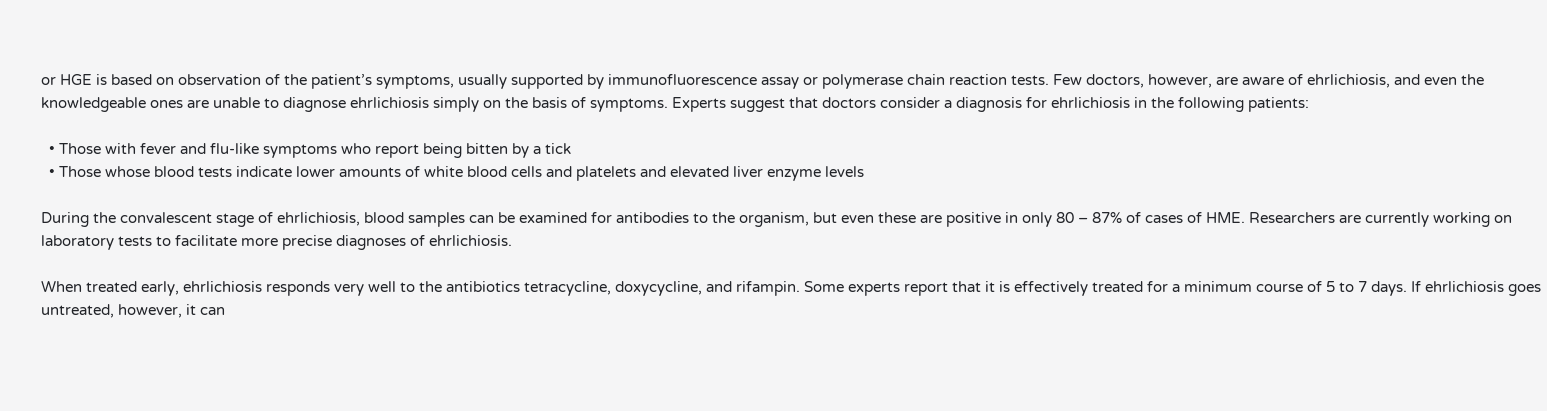or HGE is based on observation of the patient’s symptoms, usually supported by immunofluorescence assay or polymerase chain reaction tests. Few doctors, however, are aware of ehrlichiosis, and even the knowledgeable ones are unable to diagnose ehrlichiosis simply on the basis of symptoms. Experts suggest that doctors consider a diagnosis for ehrlichiosis in the following patients:

  • Those with fever and flu-like symptoms who report being bitten by a tick
  • Those whose blood tests indicate lower amounts of white blood cells and platelets and elevated liver enzyme levels

During the convalescent stage of ehrlichiosis, blood samples can be examined for antibodies to the organism, but even these are positive in only 80 – 87% of cases of HME. Researchers are currently working on laboratory tests to facilitate more precise diagnoses of ehrlichiosis.

When treated early, ehrlichiosis responds very well to the antibiotics tetracycline, doxycycline, and rifampin. Some experts report that it is effectively treated for a minimum course of 5 to 7 days. If ehrlichiosis goes untreated, however, it can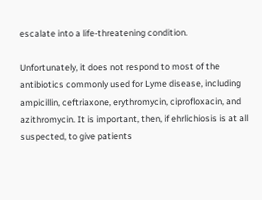escalate into a life-threatening condition.

Unfortunately, it does not respond to most of the antibiotics commonly used for Lyme disease, including ampicillin, ceftriaxone, erythromycin, ciprofloxacin, and azithromycin. It is important, then, if ehrlichiosis is at all suspected, to give patients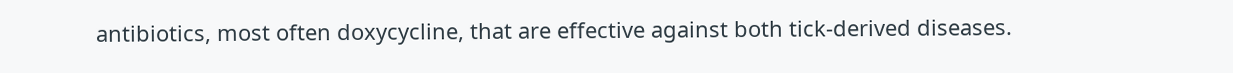antibiotics, most often doxycycline, that are effective against both tick-derived diseases.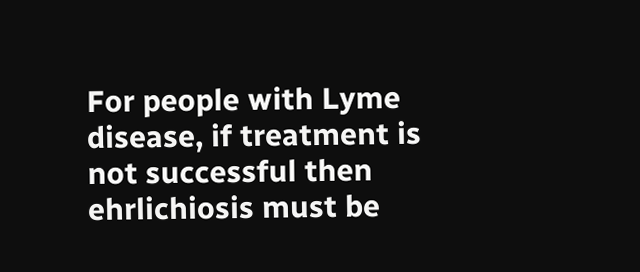For people with Lyme disease, if treatment is not successful then ehrlichiosis must be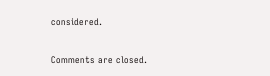considered.


Comments are closed.